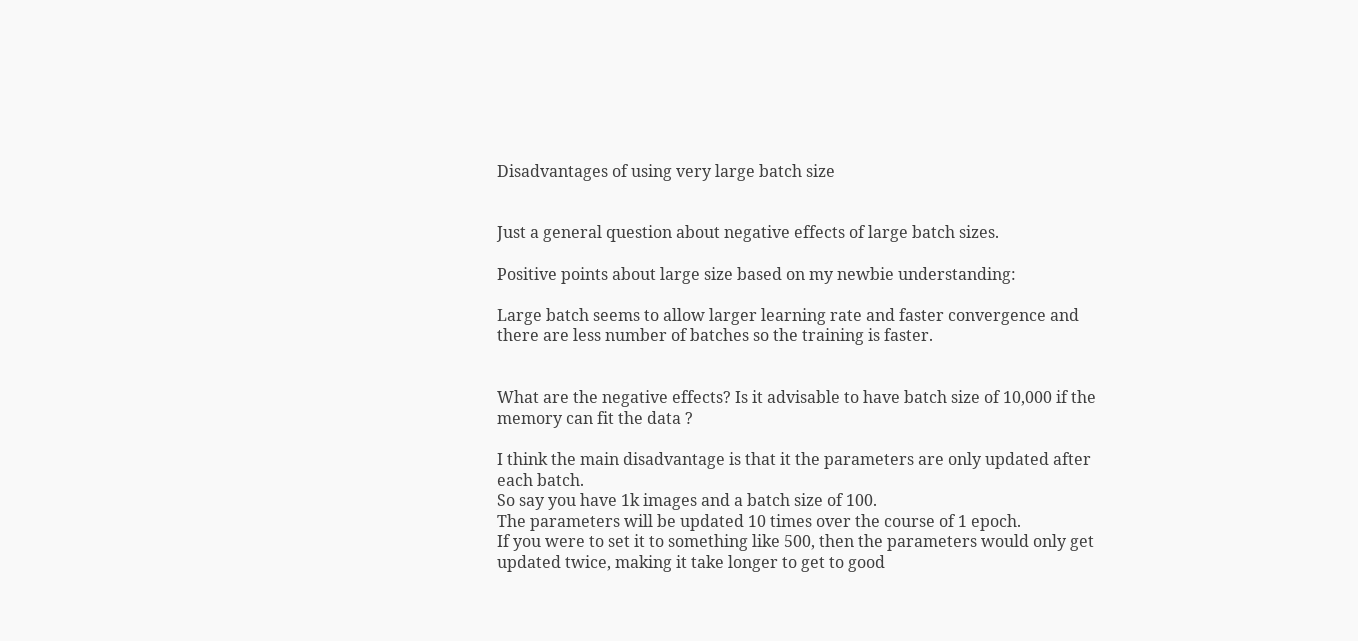Disadvantages of using very large batch size


Just a general question about negative effects of large batch sizes.

Positive points about large size based on my newbie understanding:

Large batch seems to allow larger learning rate and faster convergence and there are less number of batches so the training is faster.


What are the negative effects? Is it advisable to have batch size of 10,000 if the memory can fit the data ?

I think the main disadvantage is that it the parameters are only updated after each batch.
So say you have 1k images and a batch size of 100.
The parameters will be updated 10 times over the course of 1 epoch.
If you were to set it to something like 500, then the parameters would only get updated twice, making it take longer to get to good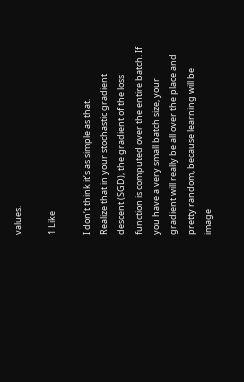values.

1 Like

I don’t think it’s as simple as that.
Realize that in your stochastic gradient descent (SGD), the gradient of the loss function is computed over the entire batch. If you have a very small batch size, your gradient will really be all over the place and pretty random, because learning will be image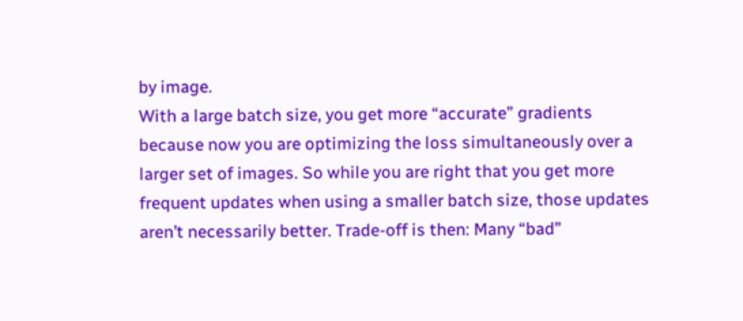by image.
With a large batch size, you get more “accurate” gradients because now you are optimizing the loss simultaneously over a larger set of images. So while you are right that you get more frequent updates when using a smaller batch size, those updates aren’t necessarily better. Trade-off is then: Many “bad”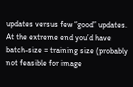updates versus few “good” updates.
At the extreme end you’d have batch-size = training size (probably not feasible for image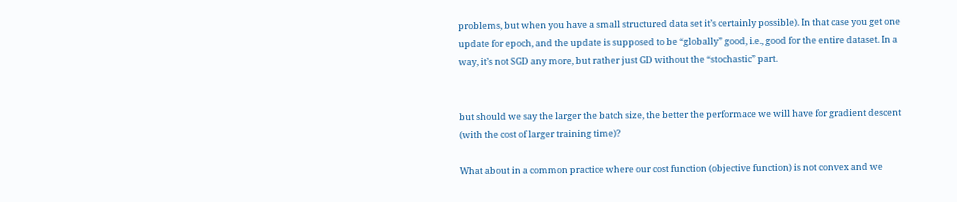problems, but when you have a small structured data set it’s certainly possible). In that case you get one update for epoch, and the update is supposed to be “globally” good, i.e., good for the entire dataset. In a way, it’s not SGD any more, but rather just GD without the “stochastic” part.


but should we say the larger the batch size, the better the performace we will have for gradient descent (with the cost of larger training time)?

What about in a common practice where our cost function (objective function) is not convex and we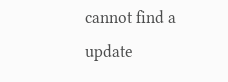cannot find a update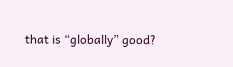that is “globally” good?